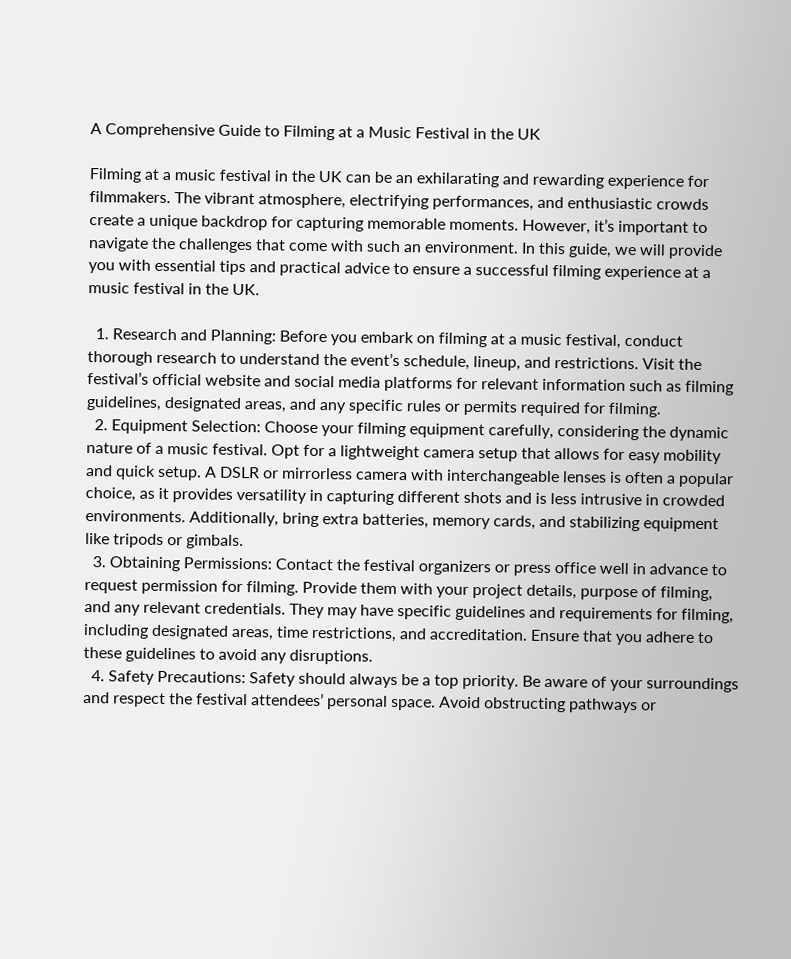A Comprehensive Guide to Filming at a Music Festival in the UK

Filming at a music festival in the UK can be an exhilarating and rewarding experience for filmmakers. The vibrant atmosphere, electrifying performances, and enthusiastic crowds create a unique backdrop for capturing memorable moments. However, it’s important to navigate the challenges that come with such an environment. In this guide, we will provide you with essential tips and practical advice to ensure a successful filming experience at a music festival in the UK.

  1. Research and Planning: Before you embark on filming at a music festival, conduct thorough research to understand the event’s schedule, lineup, and restrictions. Visit the festival’s official website and social media platforms for relevant information such as filming guidelines, designated areas, and any specific rules or permits required for filming.
  2. Equipment Selection: Choose your filming equipment carefully, considering the dynamic nature of a music festival. Opt for a lightweight camera setup that allows for easy mobility and quick setup. A DSLR or mirrorless camera with interchangeable lenses is often a popular choice, as it provides versatility in capturing different shots and is less intrusive in crowded environments. Additionally, bring extra batteries, memory cards, and stabilizing equipment like tripods or gimbals.
  3. Obtaining Permissions: Contact the festival organizers or press office well in advance to request permission for filming. Provide them with your project details, purpose of filming, and any relevant credentials. They may have specific guidelines and requirements for filming, including designated areas, time restrictions, and accreditation. Ensure that you adhere to these guidelines to avoid any disruptions.
  4. Safety Precautions: Safety should always be a top priority. Be aware of your surroundings and respect the festival attendees’ personal space. Avoid obstructing pathways or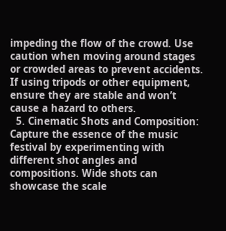impeding the flow of the crowd. Use caution when moving around stages or crowded areas to prevent accidents. If using tripods or other equipment, ensure they are stable and won’t cause a hazard to others.
  5. Cinematic Shots and Composition: Capture the essence of the music festival by experimenting with different shot angles and compositions. Wide shots can showcase the scale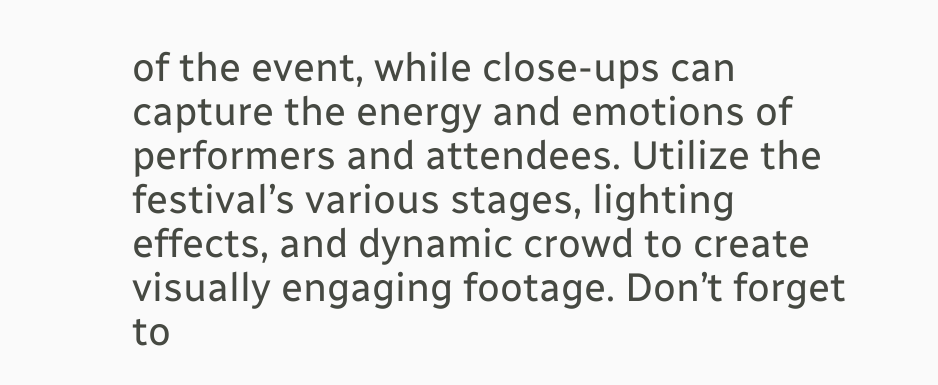of the event, while close-ups can capture the energy and emotions of performers and attendees. Utilize the festival’s various stages, lighting effects, and dynamic crowd to create visually engaging footage. Don’t forget to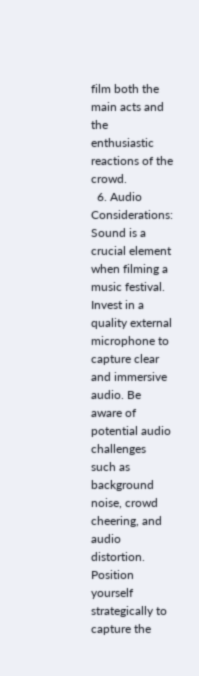film both the main acts and the enthusiastic reactions of the crowd.
  6. Audio Considerations: Sound is a crucial element when filming a music festival. Invest in a quality external microphone to capture clear and immersive audio. Be aware of potential audio challenges such as background noise, crowd cheering, and audio distortion. Position yourself strategically to capture the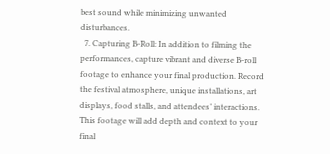best sound while minimizing unwanted disturbances.
  7. Capturing B-Roll: In addition to filming the performances, capture vibrant and diverse B-roll footage to enhance your final production. Record the festival atmosphere, unique installations, art displays, food stalls, and attendees’ interactions. This footage will add depth and context to your final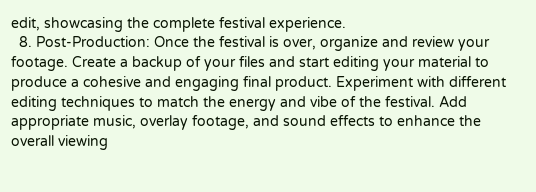edit, showcasing the complete festival experience.
  8. Post-Production: Once the festival is over, organize and review your footage. Create a backup of your files and start editing your material to produce a cohesive and engaging final product. Experiment with different editing techniques to match the energy and vibe of the festival. Add appropriate music, overlay footage, and sound effects to enhance the overall viewing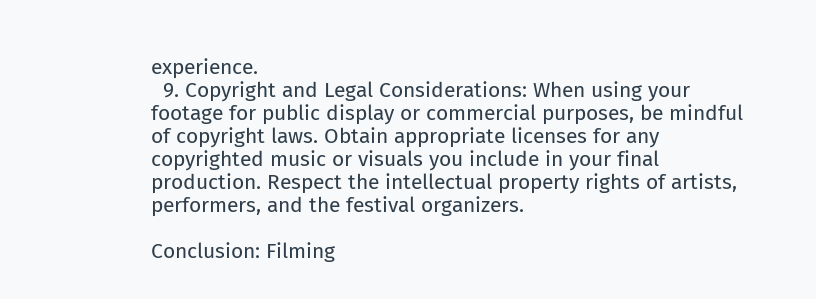experience.
  9. Copyright and Legal Considerations: When using your footage for public display or commercial purposes, be mindful of copyright laws. Obtain appropriate licenses for any copyrighted music or visuals you include in your final production. Respect the intellectual property rights of artists, performers, and the festival organizers.

Conclusion: Filming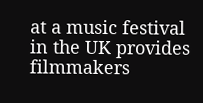at a music festival in the UK provides filmmakers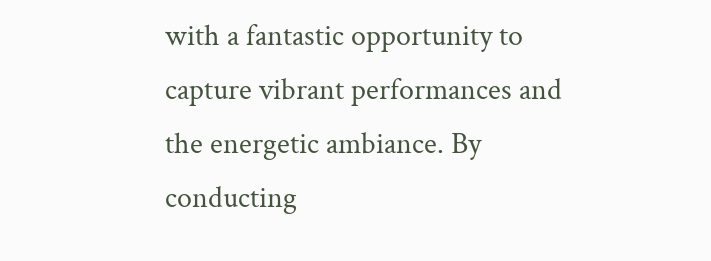with a fantastic opportunity to capture vibrant performances and the energetic ambiance. By conducting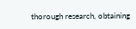thorough research, obtaining